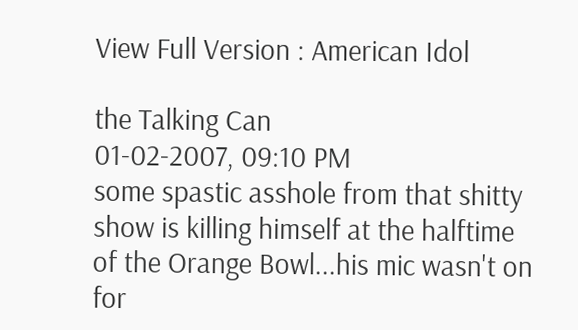View Full Version : American Idol

the Talking Can
01-02-2007, 09:10 PM
some spastic asshole from that shitty show is killing himself at the halftime of the Orange Bowl...his mic wasn't on for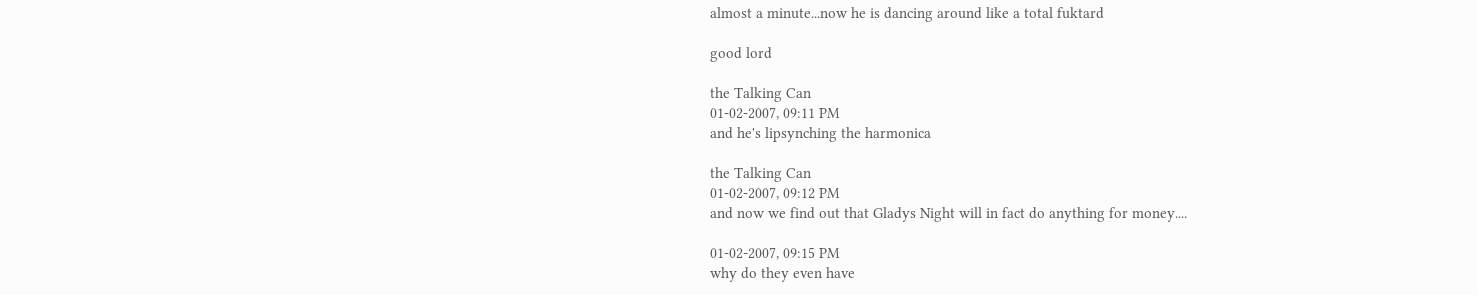almost a minute...now he is dancing around like a total fuktard

good lord

the Talking Can
01-02-2007, 09:11 PM
and he's lipsynching the harmonica

the Talking Can
01-02-2007, 09:12 PM
and now we find out that Gladys Night will in fact do anything for money....

01-02-2007, 09:15 PM
why do they even have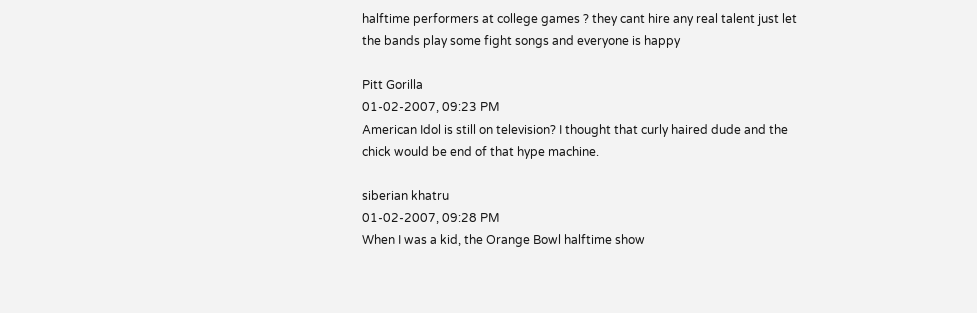halftime performers at college games ? they cant hire any real talent just let the bands play some fight songs and everyone is happy

Pitt Gorilla
01-02-2007, 09:23 PM
American Idol is still on television? I thought that curly haired dude and the chick would be end of that hype machine.

siberian khatru
01-02-2007, 09:28 PM
When I was a kid, the Orange Bowl halftime show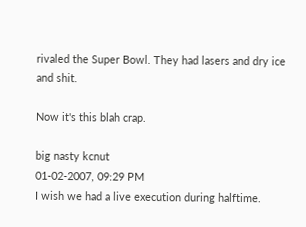rivaled the Super Bowl. They had lasers and dry ice and shit.

Now it's this blah crap.

big nasty kcnut
01-02-2007, 09:29 PM
I wish we had a live execution during halftime.